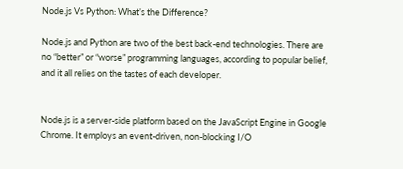Node.js Vs Python: What’s the Difference?

Node.js and Python are two of the best back-end technologies. There are no “better” or “worse” programming languages, according to popular belief, and it all relies on the tastes of each developer.


Node.js is a server-side platform based on the JavaScript Engine in Google Chrome. It employs an event-driven, non-blocking I/O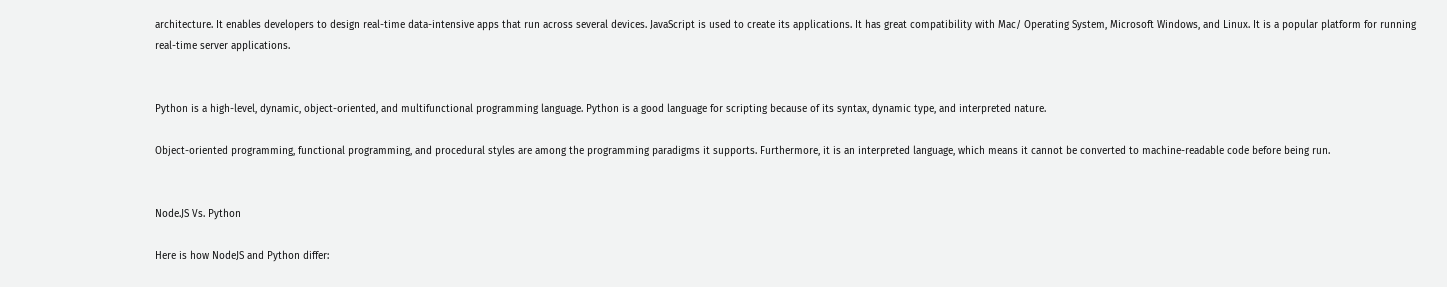architecture. It enables developers to design real-time data-intensive apps that run across several devices. JavaScript is used to create its applications. It has great compatibility with Mac/ Operating System, Microsoft Windows, and Linux. It is a popular platform for running real-time server applications.


Python is a high-level, dynamic, object-oriented, and multifunctional programming language. Python is a good language for scripting because of its syntax, dynamic type, and interpreted nature.

Object-oriented programming, functional programming, and procedural styles are among the programming paradigms it supports. Furthermore, it is an interpreted language, which means it cannot be converted to machine-readable code before being run.


Node.JS Vs. Python

Here is how NodeJS and Python differ: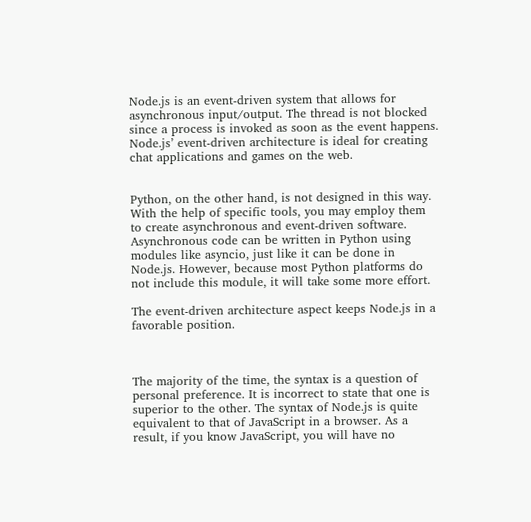Node.js is an event-driven system that allows for asynchronous input/output. The thread is not blocked since a process is invoked as soon as the event happens. Node.js’ event-driven architecture is ideal for creating chat applications and games on the web.


Python, on the other hand, is not designed in this way. With the help of specific tools, you may employ them to create asynchronous and event-driven software. Asynchronous code can be written in Python using modules like asyncio, just like it can be done in Node.js. However, because most Python platforms do not include this module, it will take some more effort.

The event-driven architecture aspect keeps Node.js in a favorable position.



The majority of the time, the syntax is a question of personal preference. It is incorrect to state that one is superior to the other. The syntax of Node.js is quite equivalent to that of JavaScript in a browser. As a result, if you know JavaScript, you will have no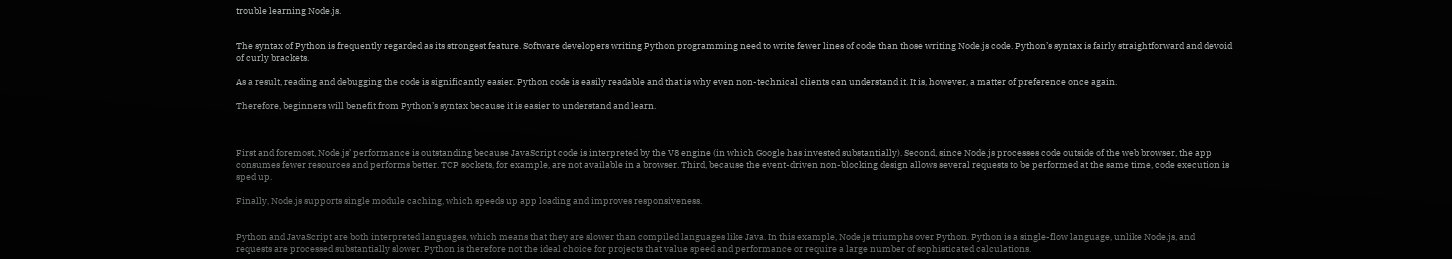trouble learning Node.js.


The syntax of Python is frequently regarded as its strongest feature. Software developers writing Python programming need to write fewer lines of code than those writing Node.js code. Python’s syntax is fairly straightforward and devoid of curly brackets.

As a result, reading and debugging the code is significantly easier. Python code is easily readable and that is why even non-technical clients can understand it. It is, however, a matter of preference once again.

Therefore, beginners will benefit from Python’s syntax because it is easier to understand and learn.



First and foremost, Node.js’ performance is outstanding because JavaScript code is interpreted by the V8 engine (in which Google has invested substantially). Second, since Node.js processes code outside of the web browser, the app consumes fewer resources and performs better. TCP sockets, for example, are not available in a browser. Third, because the event-driven non-blocking design allows several requests to be performed at the same time, code execution is sped up.

Finally, Node.js supports single module caching, which speeds up app loading and improves responsiveness.


Python and JavaScript are both interpreted languages, which means that they are slower than compiled languages like Java. In this example, Node.js triumphs over Python. Python is a single-flow language, unlike Node.js, and requests are processed substantially slower. Python is therefore not the ideal choice for projects that value speed and performance or require a large number of sophisticated calculations.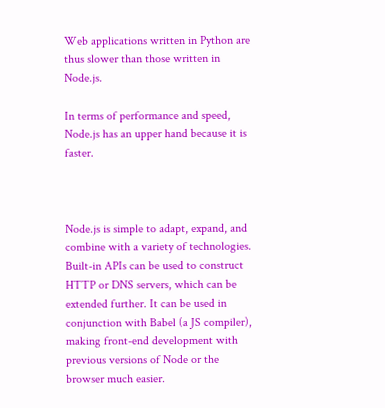Web applications written in Python are thus slower than those written in Node.js.

In terms of performance and speed, Node.js has an upper hand because it is faster.



Node.js is simple to adapt, expand, and combine with a variety of technologies. Built-in APIs can be used to construct HTTP or DNS servers, which can be extended further. It can be used in conjunction with Babel (a JS compiler), making front-end development with previous versions of Node or the browser much easier.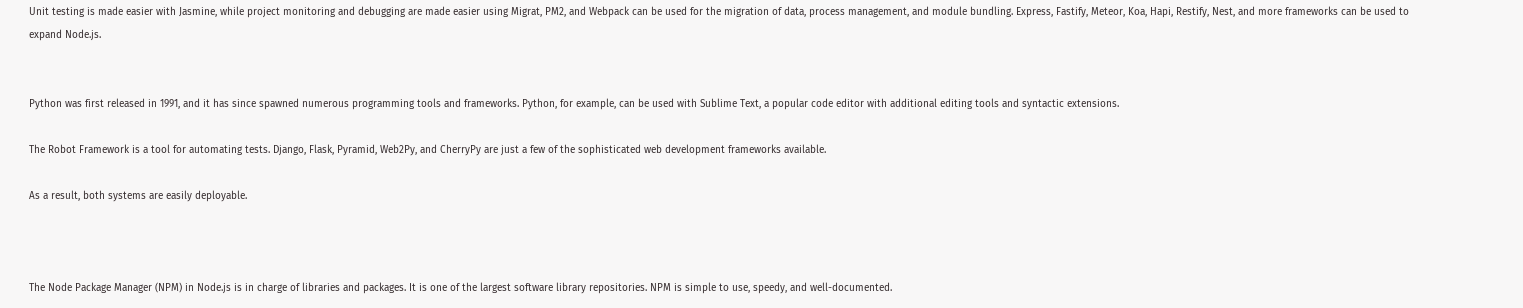Unit testing is made easier with Jasmine, while project monitoring and debugging are made easier using Migrat, PM2, and Webpack can be used for the migration of data, process management, and module bundling. Express, Fastify, Meteor, Koa, Hapi, Restify, Nest, and more frameworks can be used to expand Node.js.


Python was first released in 1991, and it has since spawned numerous programming tools and frameworks. Python, for example, can be used with Sublime Text, a popular code editor with additional editing tools and syntactic extensions.

The Robot Framework is a tool for automating tests. Django, Flask, Pyramid, Web2Py, and CherryPy are just a few of the sophisticated web development frameworks available.

As a result, both systems are easily deployable.



The Node Package Manager (NPM) in Node.js is in charge of libraries and packages. It is one of the largest software library repositories. NPM is simple to use, speedy, and well-documented.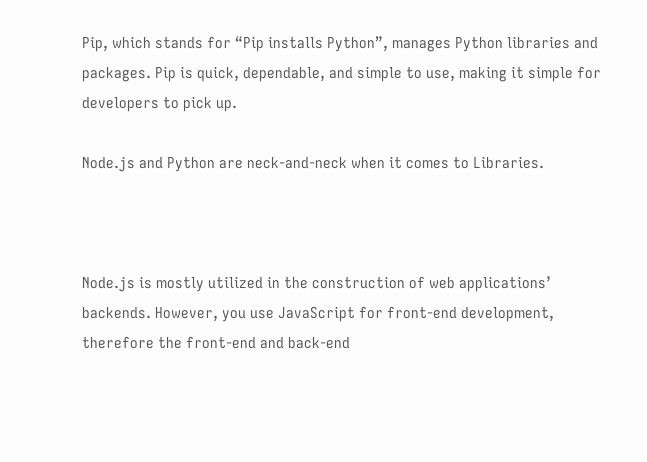Pip, which stands for “Pip installs Python”, manages Python libraries and packages. Pip is quick, dependable, and simple to use, making it simple for developers to pick up.

Node.js and Python are neck-and-neck when it comes to Libraries.



Node.js is mostly utilized in the construction of web applications’ backends. However, you use JavaScript for front-end development, therefore the front-end and back-end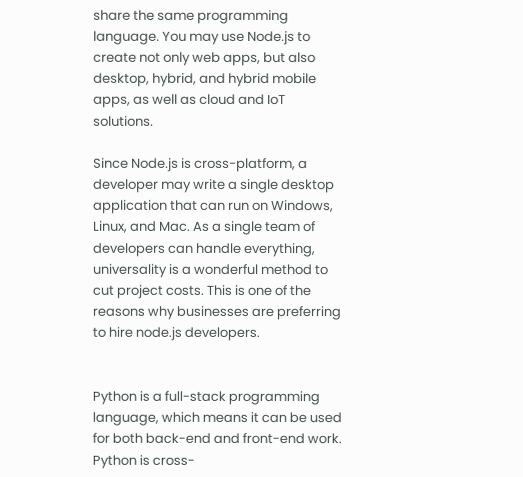share the same programming language. You may use Node.js to create not only web apps, but also desktop, hybrid, and hybrid mobile apps, as well as cloud and IoT solutions.

Since Node.js is cross-platform, a developer may write a single desktop application that can run on Windows, Linux, and Mac. As a single team of developers can handle everything, universality is a wonderful method to cut project costs. This is one of the reasons why businesses are preferring to hire node.js developers.


Python is a full-stack programming language, which means it can be used for both back-end and front-end work. Python is cross-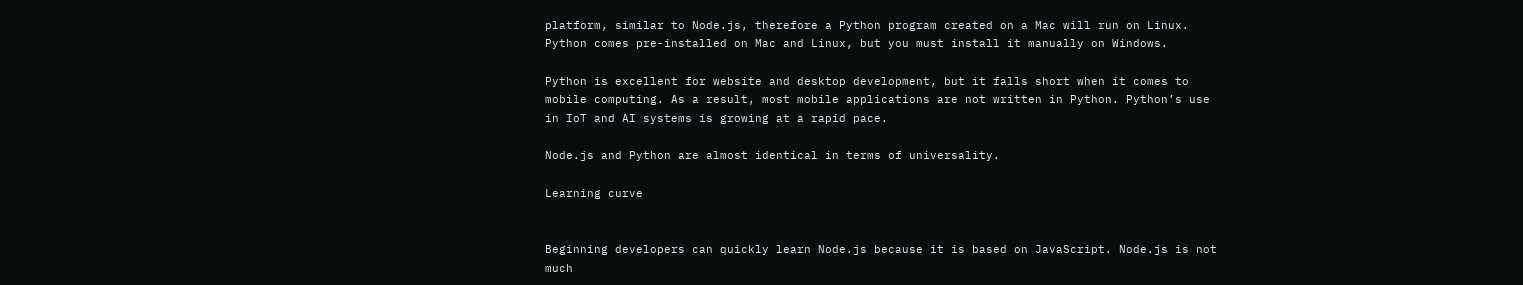platform, similar to Node.js, therefore a Python program created on a Mac will run on Linux. Python comes pre-installed on Mac and Linux, but you must install it manually on Windows.

Python is excellent for website and desktop development, but it falls short when it comes to mobile computing. As a result, most mobile applications are not written in Python. Python’s use in IoT and AI systems is growing at a rapid pace.

Node.js and Python are almost identical in terms of universality.

Learning curve


Beginning developers can quickly learn Node.js because it is based on JavaScript. Node.js is not much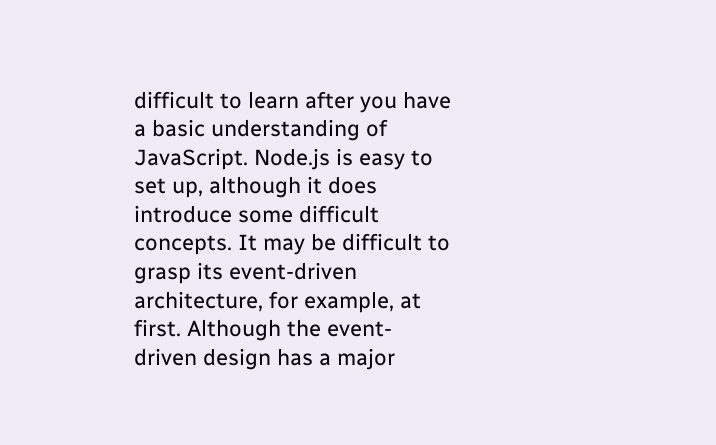difficult to learn after you have a basic understanding of JavaScript. Node.js is easy to set up, although it does introduce some difficult concepts. It may be difficult to grasp its event-driven architecture, for example, at first. Although the event-driven design has a major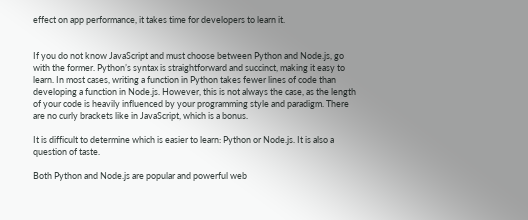effect on app performance, it takes time for developers to learn it.


If you do not know JavaScript and must choose between Python and Node.js, go with the former. Python’s syntax is straightforward and succinct, making it easy to learn. In most cases, writing a function in Python takes fewer lines of code than developing a function in Node.js. However, this is not always the case, as the length of your code is heavily influenced by your programming style and paradigm. There are no curly brackets like in JavaScript, which is a bonus.

It is difficult to determine which is easier to learn: Python or Node.js. It is also a question of taste.

Both Python and Node.js are popular and powerful web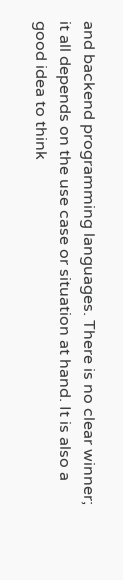and backend programming languages. There is no clear winner; it all depends on the use case or situation at hand. It is also a good idea to think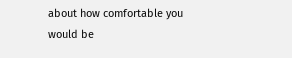about how comfortable you would be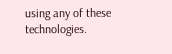using any of these technologies.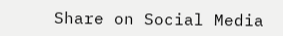Share on Social Media